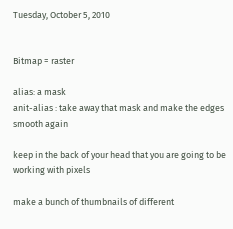Tuesday, October 5, 2010


Bitmap = raster

alias: a mask
anit-alias : take away that mask and make the edges smooth again

keep in the back of your head that you are going to be working with pixels

make a bunch of thumbnails of different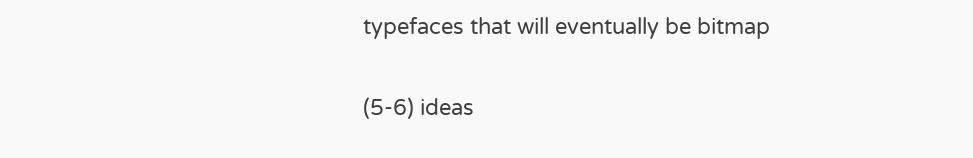typefaces that will eventually be bitmap

(5-6) ideas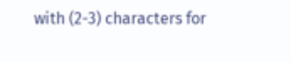with (2-3) characters for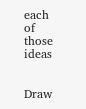each of those ideas


Draw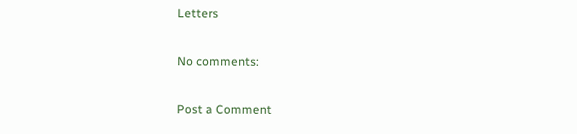Letters

No comments:

Post a Comment